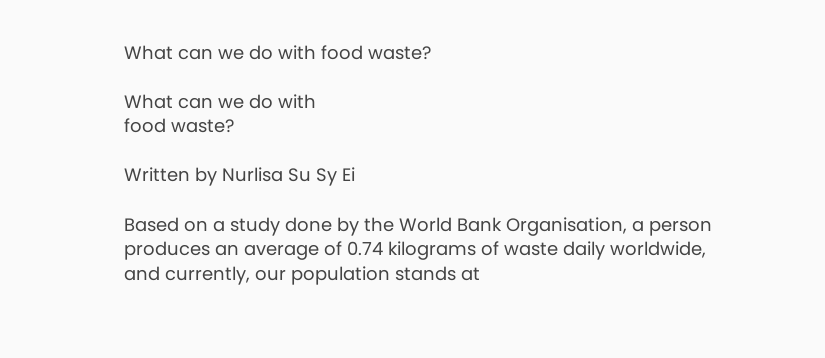What can we do with food waste?

What can we do with
food waste?

Written by Nurlisa Su Sy Ei

Based on a study done by the World Bank Organisation, a person produces an average of 0.74 kilograms of waste daily worldwide, and currently, our population stands at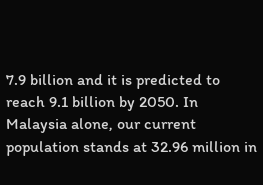7.9 billion and it is predicted to reach 9.1 billion by 2050. In Malaysia alone, our current population stands at 32.96 million in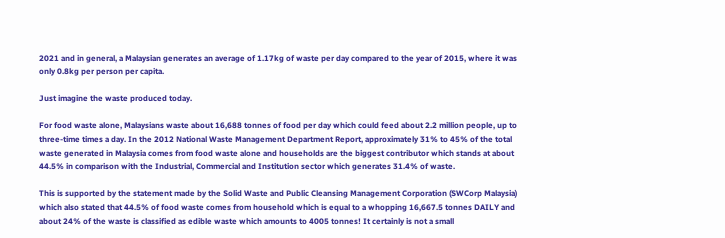2021 and in general, a Malaysian generates an average of 1.17kg of waste per day compared to the year of 2015, where it was only 0.8kg per person per capita.

Just imagine the waste produced today.

For food waste alone, Malaysians waste about 16,688 tonnes of food per day which could feed about 2.2 million people, up to three-time times a day. In the 2012 National Waste Management Department Report, approximately 31% to 45% of the total waste generated in Malaysia comes from food waste alone and households are the biggest contributor which stands at about 44.5% in comparison with the Industrial, Commercial and Institution sector which generates 31.4% of waste.

This is supported by the statement made by the Solid Waste and Public Cleansing Management Corporation (SWCorp Malaysia) which also stated that 44.5% of food waste comes from household which is equal to a whopping 16,667.5 tonnes DAILY and about 24% of the waste is classified as edible waste which amounts to 4005 tonnes! It certainly is not a small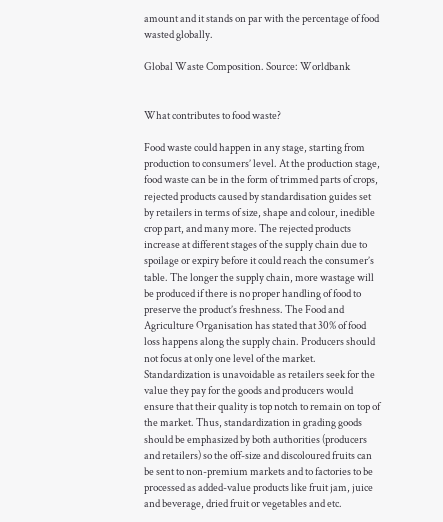amount and it stands on par with the percentage of food wasted globally.

Global Waste Composition. Source: Worldbank


What contributes to food waste?

Food waste could happen in any stage, starting from production to consumers’ level. At the production stage, food waste can be in the form of trimmed parts of crops, rejected products caused by standardisation guides set by retailers in terms of size, shape and colour, inedible crop part, and many more. The rejected products increase at different stages of the supply chain due to spoilage or expiry before it could reach the consumer’s table. The longer the supply chain, more wastage will be produced if there is no proper handling of food to preserve the product’s freshness. The Food and Agriculture Organisation has stated that 30% of food loss happens along the supply chain. Producers should not focus at only one level of the market. Standardization is unavoidable as retailers seek for the value they pay for the goods and producers would ensure that their quality is top notch to remain on top of the market. Thus, standardization in grading goods should be emphasized by both authorities (producers and retailers) so the off-size and discoloured fruits can be sent to non-premium markets and to factories to be processed as added-value products like fruit jam, juice and beverage, dried fruit or vegetables and etc.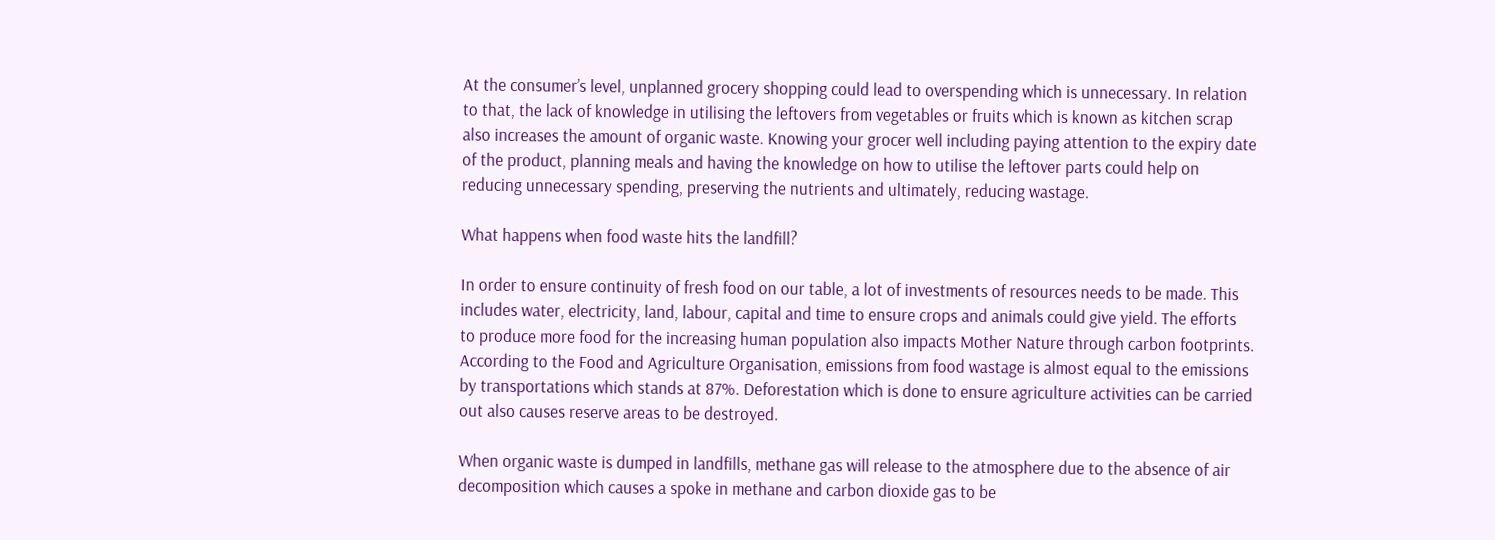At the consumer’s level, unplanned grocery shopping could lead to overspending which is unnecessary. In relation to that, the lack of knowledge in utilising the leftovers from vegetables or fruits which is known as kitchen scrap also increases the amount of organic waste. Knowing your grocer well including paying attention to the expiry date of the product, planning meals and having the knowledge on how to utilise the leftover parts could help on reducing unnecessary spending, preserving the nutrients and ultimately, reducing wastage.

What happens when food waste hits the landfill?

In order to ensure continuity of fresh food on our table, a lot of investments of resources needs to be made. This includes water, electricity, land, labour, capital and time to ensure crops and animals could give yield. The efforts to produce more food for the increasing human population also impacts Mother Nature through carbon footprints. According to the Food and Agriculture Organisation, emissions from food wastage is almost equal to the emissions by transportations which stands at 87%. Deforestation which is done to ensure agriculture activities can be carried out also causes reserve areas to be destroyed.

When organic waste is dumped in landfills, methane gas will release to the atmosphere due to the absence of air decomposition which causes a spoke in methane and carbon dioxide gas to be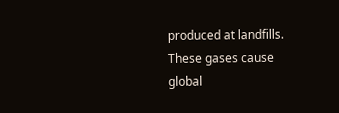produced at landfills. These gases cause global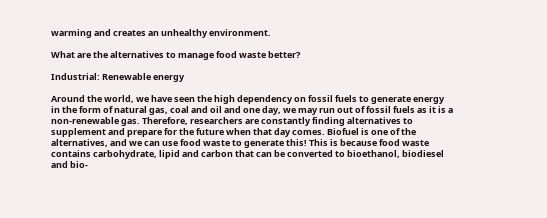warming and creates an unhealthy environment.

What are the alternatives to manage food waste better?

Industrial: Renewable energy

Around the world, we have seen the high dependency on fossil fuels to generate energy in the form of natural gas, coal and oil and one day, we may run out of fossil fuels as it is a non-renewable gas. Therefore, researchers are constantly finding alternatives to supplement and prepare for the future when that day comes. Biofuel is one of the alternatives, and we can use food waste to generate this! This is because food waste contains carbohydrate, lipid and carbon that can be converted to bioethanol, biodiesel and bio-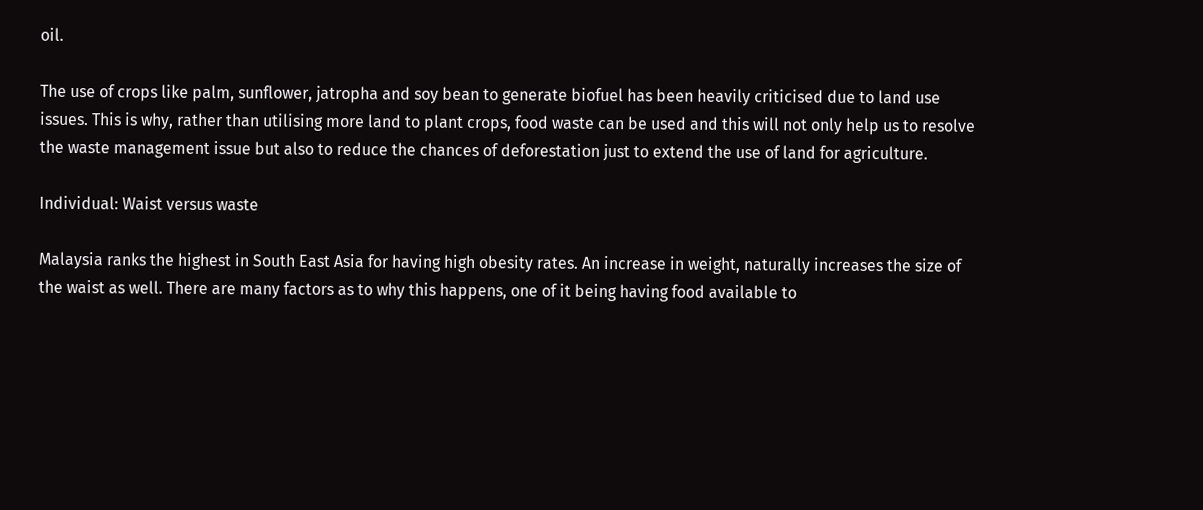oil.

The use of crops like palm, sunflower, jatropha and soy bean to generate biofuel has been heavily criticised due to land use issues. This is why, rather than utilising more land to plant crops, food waste can be used and this will not only help us to resolve the waste management issue but also to reduce the chances of deforestation just to extend the use of land for agriculture.

Individual: Waist versus waste

Malaysia ranks the highest in South East Asia for having high obesity rates. An increase in weight, naturally increases the size of the waist as well. There are many factors as to why this happens, one of it being having food available to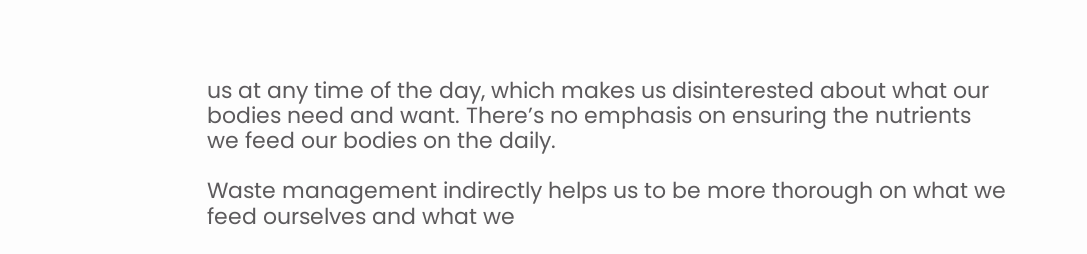us at any time of the day, which makes us disinterested about what our bodies need and want. There’s no emphasis on ensuring the nutrients we feed our bodies on the daily.

Waste management indirectly helps us to be more thorough on what we feed ourselves and what we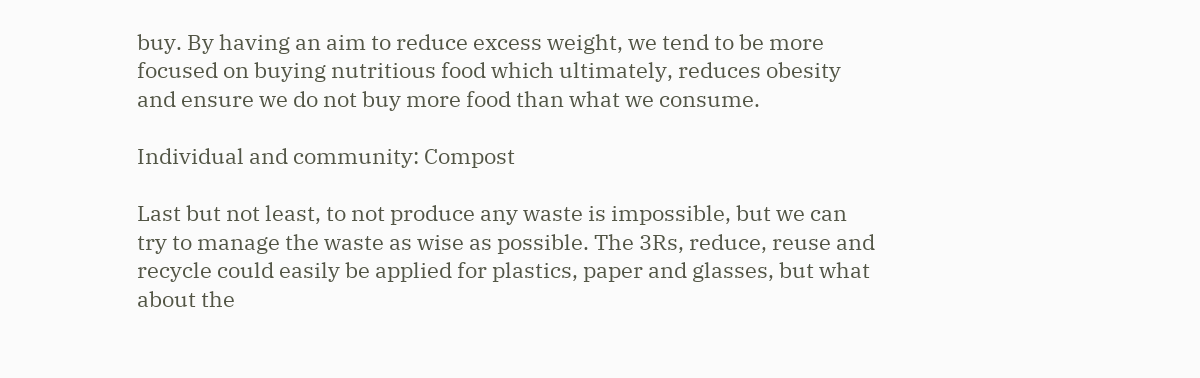buy. By having an aim to reduce excess weight, we tend to be more focused on buying nutritious food which ultimately, reduces obesity and ensure we do not buy more food than what we consume.

Individual and community: Compost

Last but not least, to not produce any waste is impossible, but we can try to manage the waste as wise as possible. The 3Rs, reduce, reuse and recycle could easily be applied for plastics, paper and glasses, but what about the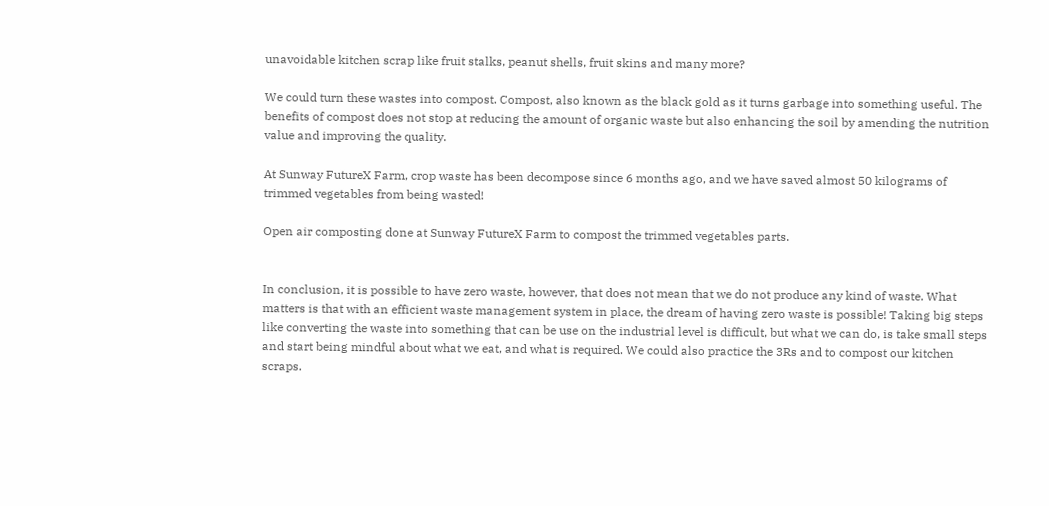unavoidable kitchen scrap like fruit stalks, peanut shells, fruit skins and many more?

We could turn these wastes into compost. Compost, also known as the black gold as it turns garbage into something useful. The benefits of compost does not stop at reducing the amount of organic waste but also enhancing the soil by amending the nutrition value and improving the quality.

At Sunway FutureX Farm, crop waste has been decompose since 6 months ago, and we have saved almost 50 kilograms of trimmed vegetables from being wasted!

Open air composting done at Sunway FutureX Farm to compost the trimmed vegetables parts.


In conclusion, it is possible to have zero waste, however, that does not mean that we do not produce any kind of waste. What matters is that with an efficient waste management system in place, the dream of having zero waste is possible! Taking big steps like converting the waste into something that can be use on the industrial level is difficult, but what we can do, is take small steps and start being mindful about what we eat, and what is required. We could also practice the 3Rs and to compost our kitchen scraps.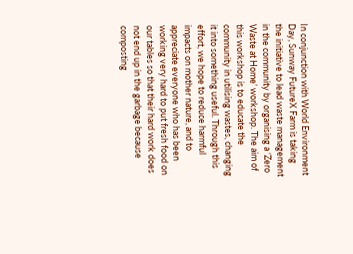In conjunction with World Environment Day, Sunway FutureX Farm is taking the initiative to lead waste management in the community by organising a ‘Zero Waste at Home’ workshop. The aim of this workshop is to educate the community in utilising wastes, changing it into something useful. Through this effort, we hope to reduce harmful impacts on mother nature, and to appreciate everyone who has been working very hard to put fresh food on our tables so that their hard work does not end up in the garbage because composting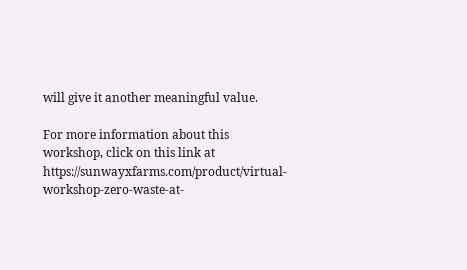will give it another meaningful value.

For more information about this workshop, click on this link at https://sunwayxfarms.com/product/virtual-workshop-zero-waste-at-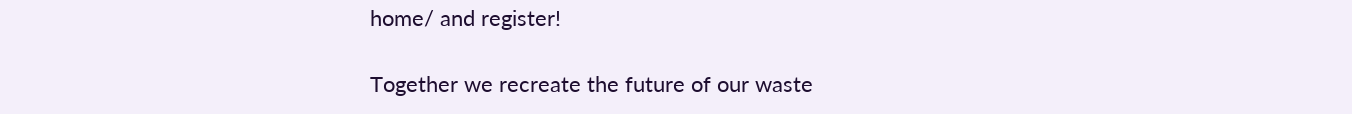home/ and register!

Together we recreate the future of our waste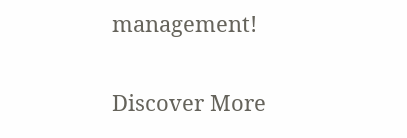management!

Discover More